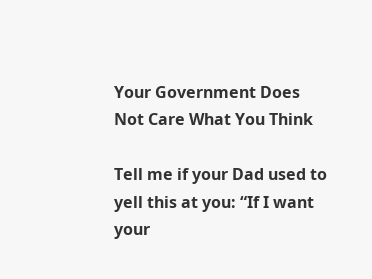Your Government Does Not Care What You Think

Tell me if your Dad used to yell this at you: “If I want your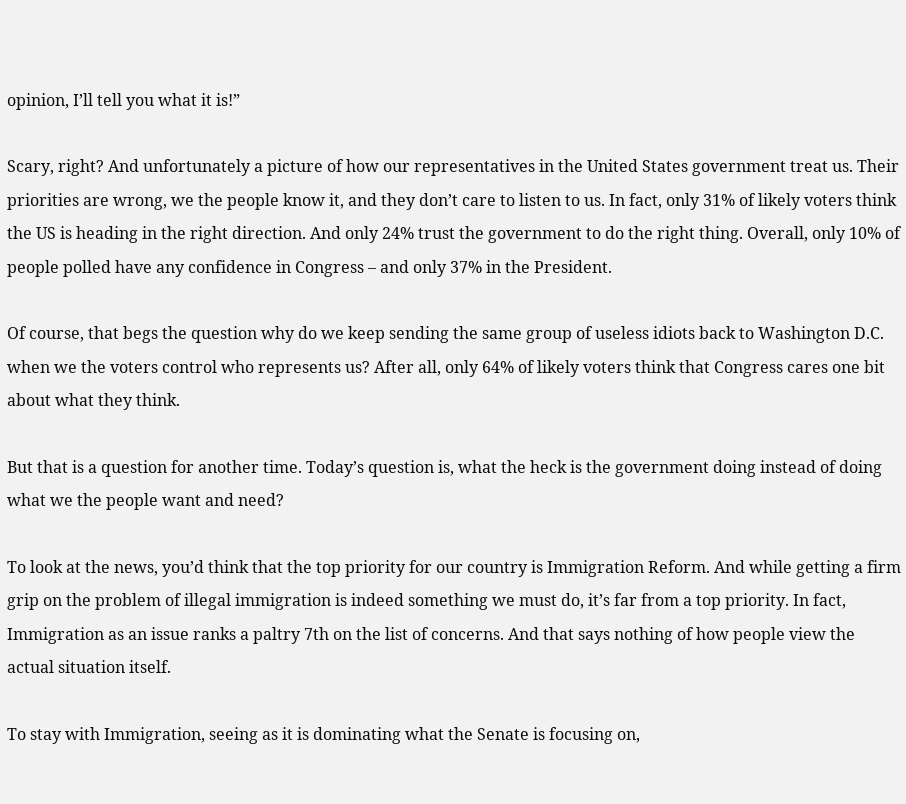opinion, I’ll tell you what it is!”

Scary, right? And unfortunately a picture of how our representatives in the United States government treat us. Their priorities are wrong, we the people know it, and they don’t care to listen to us. In fact, only 31% of likely voters think the US is heading in the right direction. And only 24% trust the government to do the right thing. Overall, only 10% of people polled have any confidence in Congress – and only 37% in the President.

Of course, that begs the question why do we keep sending the same group of useless idiots back to Washington D.C. when we the voters control who represents us? After all, only 64% of likely voters think that Congress cares one bit about what they think.

But that is a question for another time. Today’s question is, what the heck is the government doing instead of doing what we the people want and need?

To look at the news, you’d think that the top priority for our country is Immigration Reform. And while getting a firm grip on the problem of illegal immigration is indeed something we must do, it’s far from a top priority. In fact, Immigration as an issue ranks a paltry 7th on the list of concerns. And that says nothing of how people view the actual situation itself.

To stay with Immigration, seeing as it is dominating what the Senate is focusing on,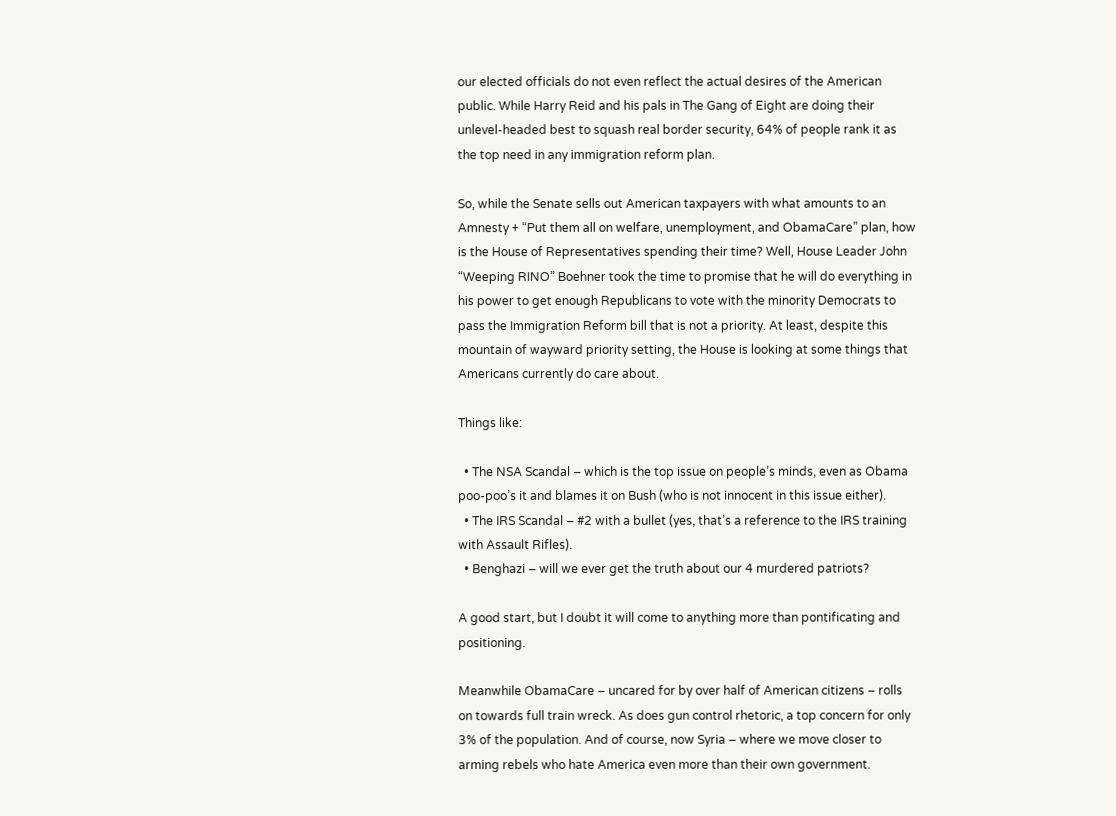our elected officials do not even reflect the actual desires of the American public. While Harry Reid and his pals in The Gang of Eight are doing their unlevel-headed best to squash real border security, 64% of people rank it as the top need in any immigration reform plan.

So, while the Senate sells out American taxpayers with what amounts to an Amnesty + “Put them all on welfare, unemployment, and ObamaCare” plan, how is the House of Representatives spending their time? Well, House Leader John “Weeping RINO” Boehner took the time to promise that he will do everything in his power to get enough Republicans to vote with the minority Democrats to pass the Immigration Reform bill that is not a priority. At least, despite this mountain of wayward priority setting, the House is looking at some things that Americans currently do care about.

Things like:

  • The NSA Scandal – which is the top issue on people’s minds, even as Obama poo-poo’s it and blames it on Bush (who is not innocent in this issue either).
  • The IRS Scandal – #2 with a bullet (yes, that’s a reference to the IRS training with Assault Rifles).
  • Benghazi – will we ever get the truth about our 4 murdered patriots?

A good start, but I doubt it will come to anything more than pontificating and positioning.

Meanwhile ObamaCare – uncared for by over half of American citizens – rolls on towards full train wreck. As does gun control rhetoric, a top concern for only 3% of the population. And of course, now Syria – where we move closer to arming rebels who hate America even more than their own government.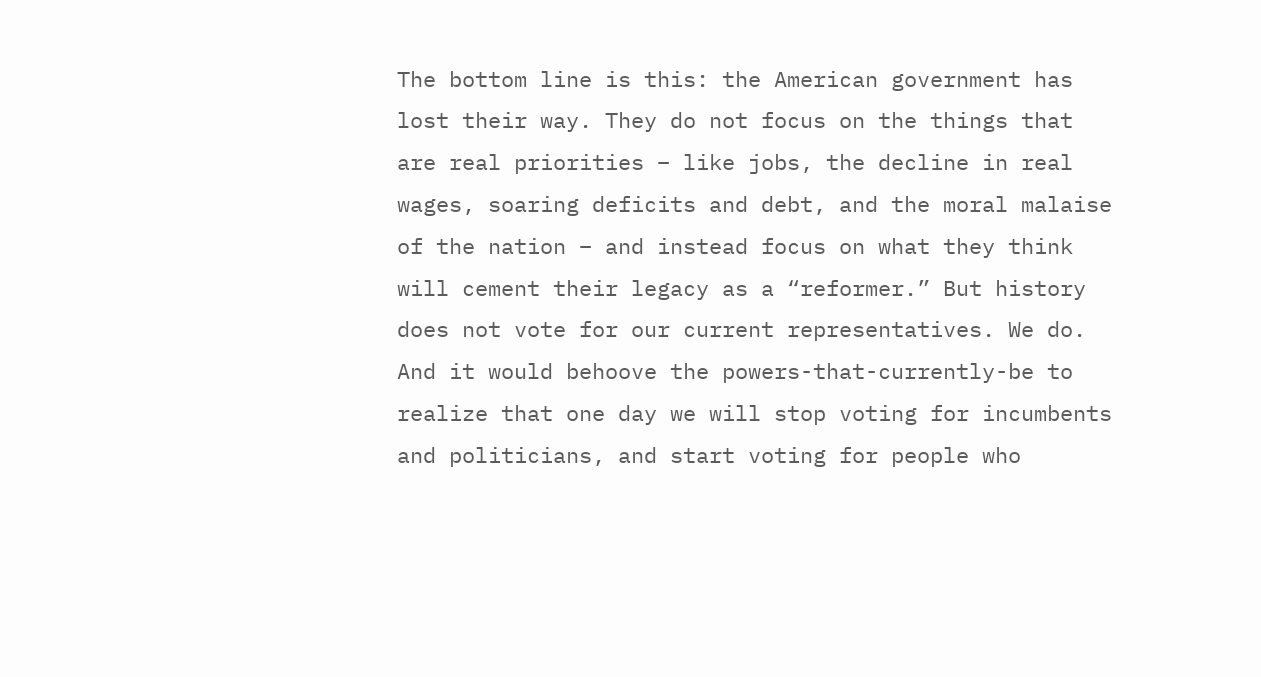The bottom line is this: the American government has lost their way. They do not focus on the things that are real priorities – like jobs, the decline in real wages, soaring deficits and debt, and the moral malaise of the nation – and instead focus on what they think will cement their legacy as a “reformer.” But history does not vote for our current representatives. We do. And it would behoove the powers-that-currently-be to realize that one day we will stop voting for incumbents and politicians, and start voting for people who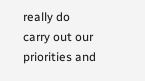really do carry out our priorities and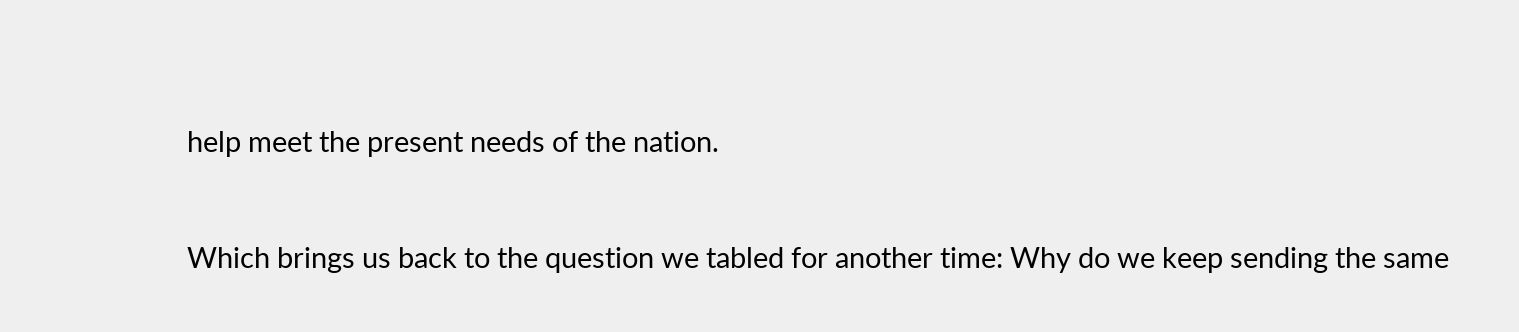help meet the present needs of the nation.

Which brings us back to the question we tabled for another time: Why do we keep sending the same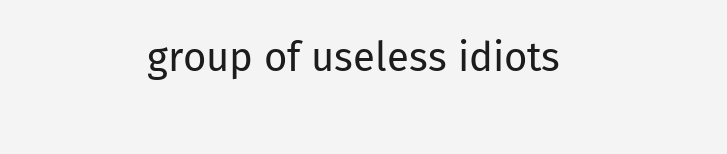group of useless idiots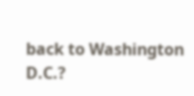back to Washington D.C.?